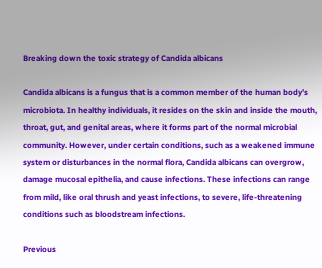Breaking down the toxic strategy of Candida albicans

Candida albicans is a fungus that is a common member of the human body’s microbiota. In healthy individuals, it resides on the skin and inside the mouth, throat, gut, and genital areas, where it forms part of the normal microbial community. However, under certain conditions, such as a weakened immune system or disturbances in the normal flora, Candida albicans can overgrow, damage mucosal epithelia, and cause infections. These infections can range from mild, like oral thrush and yeast infections, to severe, life-threatening conditions such as bloodstream infections.

Previous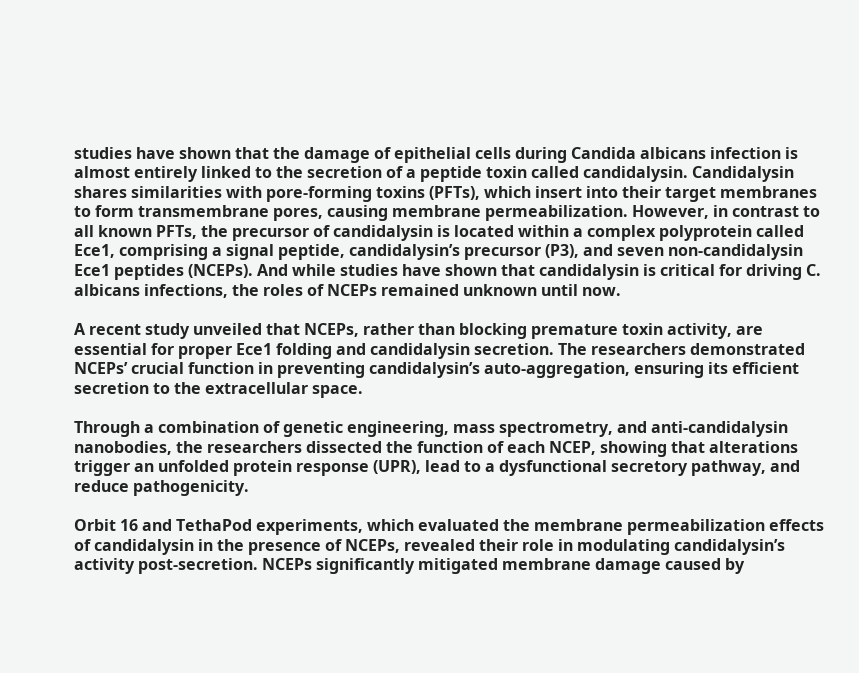studies have shown that the damage of epithelial cells during Candida albicans infection is almost entirely linked to the secretion of a peptide toxin called candidalysin. Candidalysin shares similarities with pore-forming toxins (PFTs), which insert into their target membranes to form transmembrane pores, causing membrane permeabilization. However, in contrast to all known PFTs, the precursor of candidalysin is located within a complex polyprotein called Ece1, comprising a signal peptide, candidalysin’s precursor (P3), and seven non-candidalysin Ece1 peptides (NCEPs). And while studies have shown that candidalysin is critical for driving C. albicans infections, the roles of NCEPs remained unknown until now.

A recent study unveiled that NCEPs, rather than blocking premature toxin activity, are essential for proper Ece1 folding and candidalysin secretion. The researchers demonstrated NCEPs’ crucial function in preventing candidalysin’s auto-aggregation, ensuring its efficient secretion to the extracellular space.

Through a combination of genetic engineering, mass spectrometry, and anti-candidalysin nanobodies, the researchers dissected the function of each NCEP, showing that alterations trigger an unfolded protein response (UPR), lead to a dysfunctional secretory pathway, and reduce pathogenicity.

Orbit 16 and TethaPod experiments, which evaluated the membrane permeabilization effects of candidalysin in the presence of NCEPs, revealed their role in modulating candidalysin’s activity post-secretion. NCEPs significantly mitigated membrane damage caused by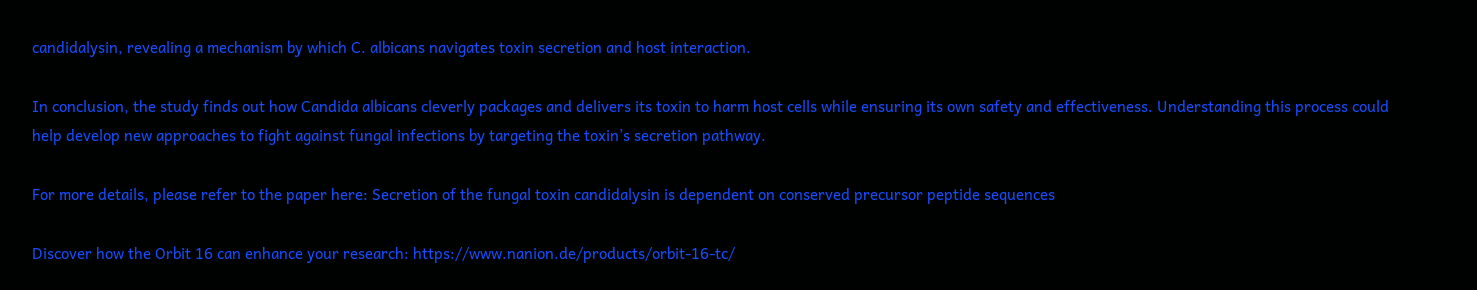candidalysin, revealing a mechanism by which C. albicans navigates toxin secretion and host interaction.

In conclusion, the study finds out how Candida albicans cleverly packages and delivers its toxin to harm host cells while ensuring its own safety and effectiveness. Understanding this process could help develop new approaches to fight against fungal infections by targeting the toxin’s secretion pathway.

For more details, please refer to the paper here: Secretion of the fungal toxin candidalysin is dependent on conserved precursor peptide sequences

Discover how the Orbit 16 can enhance your research: https://www.nanion.de/products/orbit-16-tc/